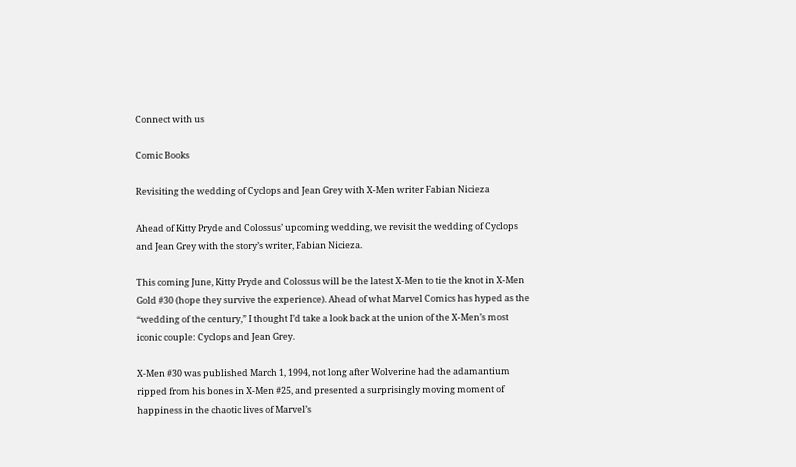Connect with us

Comic Books

Revisiting the wedding of Cyclops and Jean Grey with X-Men writer Fabian Nicieza

Ahead of Kitty Pryde and Colossus’ upcoming wedding, we revisit the wedding of Cyclops and Jean Grey with the story’s writer, Fabian Nicieza.

This coming June, Kitty Pryde and Colossus will be the latest X-Men to tie the knot in X-Men Gold #30 (hope they survive the experience). Ahead of what Marvel Comics has hyped as the “wedding of the century,” I thought I’d take a look back at the union of the X-Men’s most iconic couple: Cyclops and Jean Grey.

X-Men #30 was published March 1, 1994, not long after Wolverine had the adamantium ripped from his bones in X-Men #25, and presented a surprisingly moving moment of happiness in the chaotic lives of Marvel’s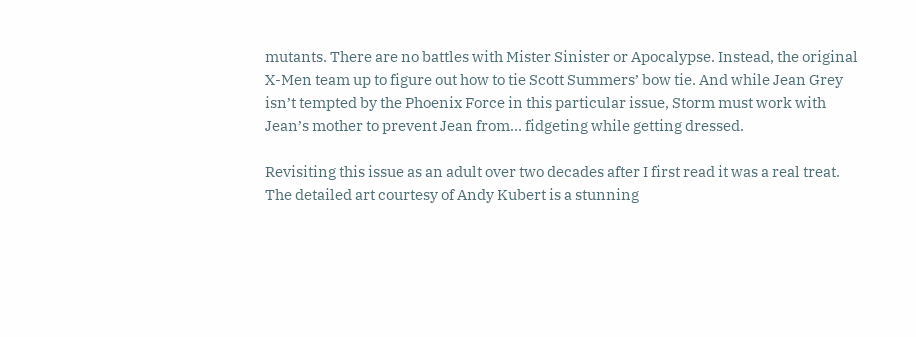mutants. There are no battles with Mister Sinister or Apocalypse. Instead, the original X-Men team up to figure out how to tie Scott Summers’ bow tie. And while Jean Grey isn’t tempted by the Phoenix Force in this particular issue, Storm must work with Jean’s mother to prevent Jean from… fidgeting while getting dressed.

Revisiting this issue as an adult over two decades after I first read it was a real treat. The detailed art courtesy of Andy Kubert is a stunning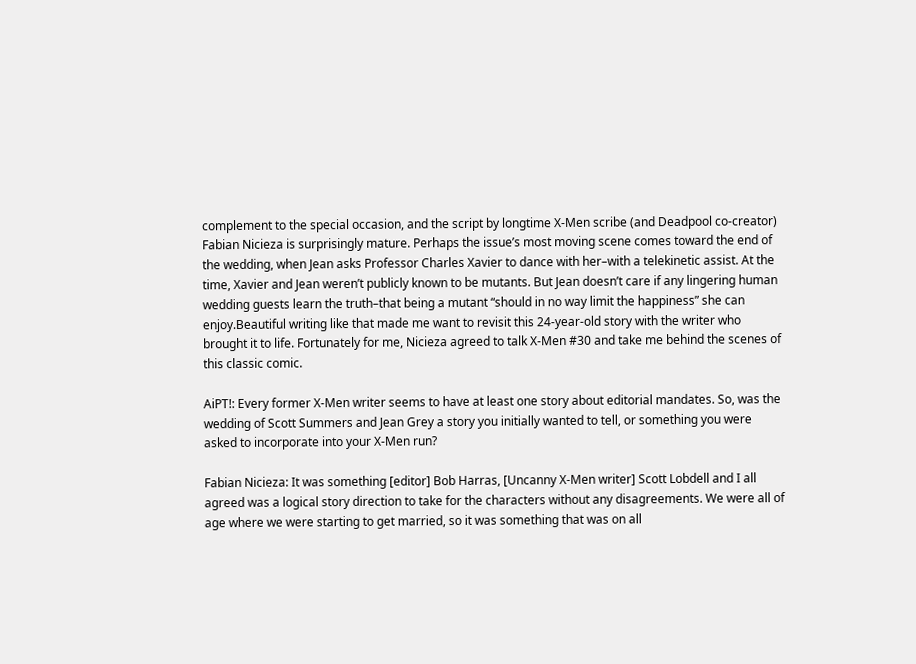complement to the special occasion, and the script by longtime X-Men scribe (and Deadpool co-creator) Fabian Nicieza is surprisingly mature. Perhaps the issue’s most moving scene comes toward the end of the wedding, when Jean asks Professor Charles Xavier to dance with her–with a telekinetic assist. At the time, Xavier and Jean weren’t publicly known to be mutants. But Jean doesn’t care if any lingering human wedding guests learn the truth–that being a mutant “should in no way limit the happiness” she can enjoy.Beautiful writing like that made me want to revisit this 24-year-old story with the writer who brought it to life. Fortunately for me, Nicieza agreed to talk X-Men #30 and take me behind the scenes of this classic comic.

AiPT!: Every former X-Men writer seems to have at least one story about editorial mandates. So, was the wedding of Scott Summers and Jean Grey a story you initially wanted to tell, or something you were asked to incorporate into your X-Men run?

Fabian Nicieza: It was something [editor] Bob Harras, [Uncanny X-Men writer] Scott Lobdell and I all agreed was a logical story direction to take for the characters without any disagreements. We were all of age where we were starting to get married, so it was something that was on all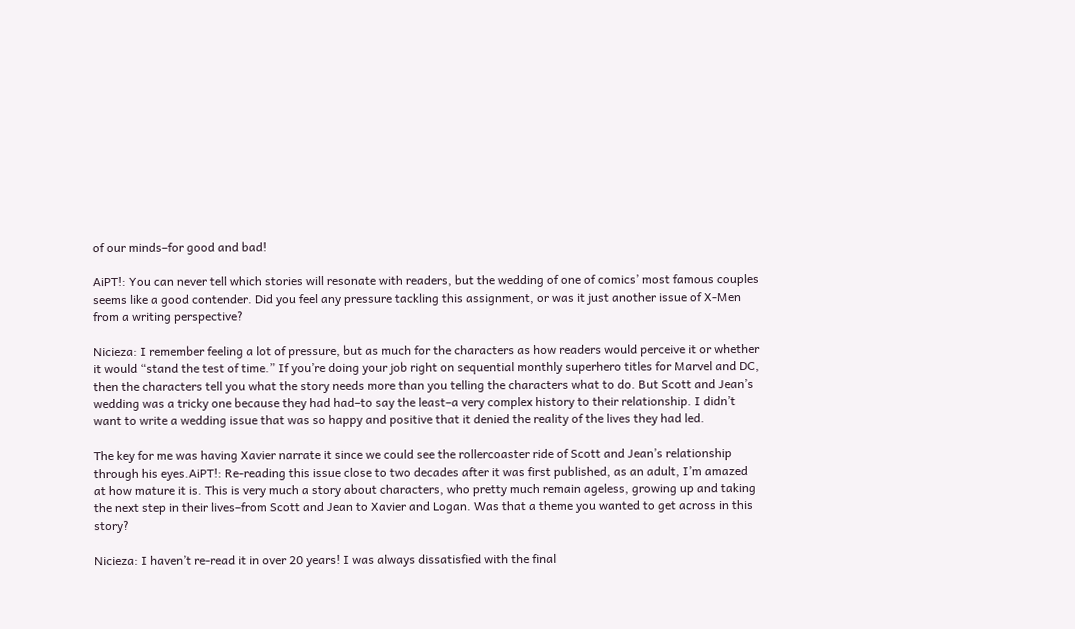of our minds–for good and bad!

AiPT!: You can never tell which stories will resonate with readers, but the wedding of one of comics’ most famous couples seems like a good contender. Did you feel any pressure tackling this assignment, or was it just another issue of X-Men from a writing perspective?

Nicieza: I remember feeling a lot of pressure, but as much for the characters as how readers would perceive it or whether it would “stand the test of time.” If you’re doing your job right on sequential monthly superhero titles for Marvel and DC, then the characters tell you what the story needs more than you telling the characters what to do. But Scott and Jean’s wedding was a tricky one because they had had–to say the least–a very complex history to their relationship. I didn’t want to write a wedding issue that was so happy and positive that it denied the reality of the lives they had led.

The key for me was having Xavier narrate it since we could see the rollercoaster ride of Scott and Jean’s relationship through his eyes.AiPT!: Re-reading this issue close to two decades after it was first published, as an adult, I’m amazed at how mature it is. This is very much a story about characters, who pretty much remain ageless, growing up and taking the next step in their lives–from Scott and Jean to Xavier and Logan. Was that a theme you wanted to get across in this story?

Nicieza: I haven’t re-read it in over 20 years! I was always dissatisfied with the final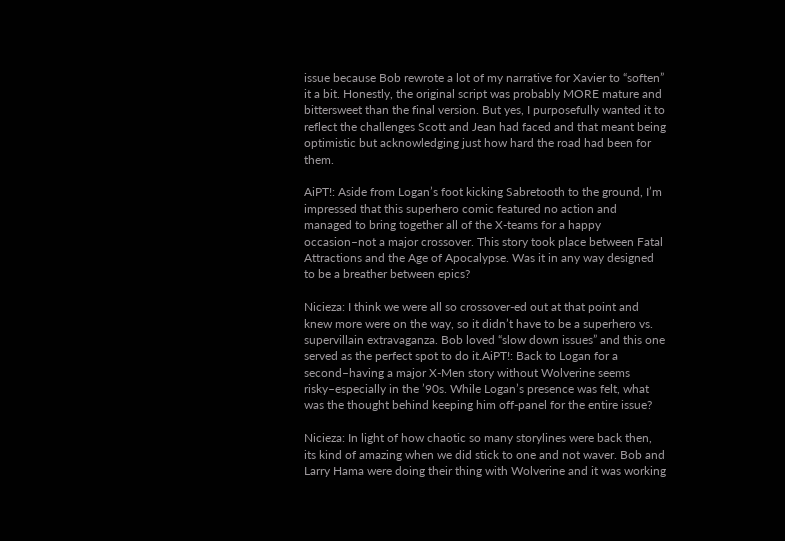issue because Bob rewrote a lot of my narrative for Xavier to “soften” it a bit. Honestly, the original script was probably MORE mature and bittersweet than the final version. But yes, I purposefully wanted it to reflect the challenges Scott and Jean had faced and that meant being optimistic but acknowledging just how hard the road had been for them.

AiPT!: Aside from Logan’s foot kicking Sabretooth to the ground, I’m impressed that this superhero comic featured no action and managed to bring together all of the X-teams for a happy occasion–not a major crossover. This story took place between Fatal Attractions and the Age of Apocalypse. Was it in any way designed to be a breather between epics?

Nicieza: I think we were all so crossover-ed out at that point and knew more were on the way, so it didn’t have to be a superhero vs. supervillain extravaganza. Bob loved “slow down issues” and this one served as the perfect spot to do it.AiPT!: Back to Logan for a second–having a major X-Men story without Wolverine seems risky–especially in the ’90s. While Logan’s presence was felt, what was the thought behind keeping him off-panel for the entire issue?

Nicieza: In light of how chaotic so many storylines were back then, its kind of amazing when we did stick to one and not waver. Bob and Larry Hama were doing their thing with Wolverine and it was working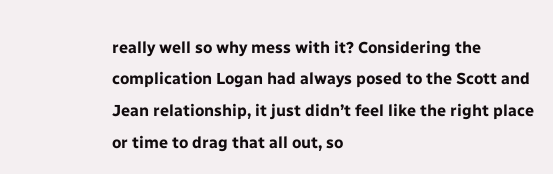really well so why mess with it? Considering the complication Logan had always posed to the Scott and Jean relationship, it just didn’t feel like the right place or time to drag that all out, so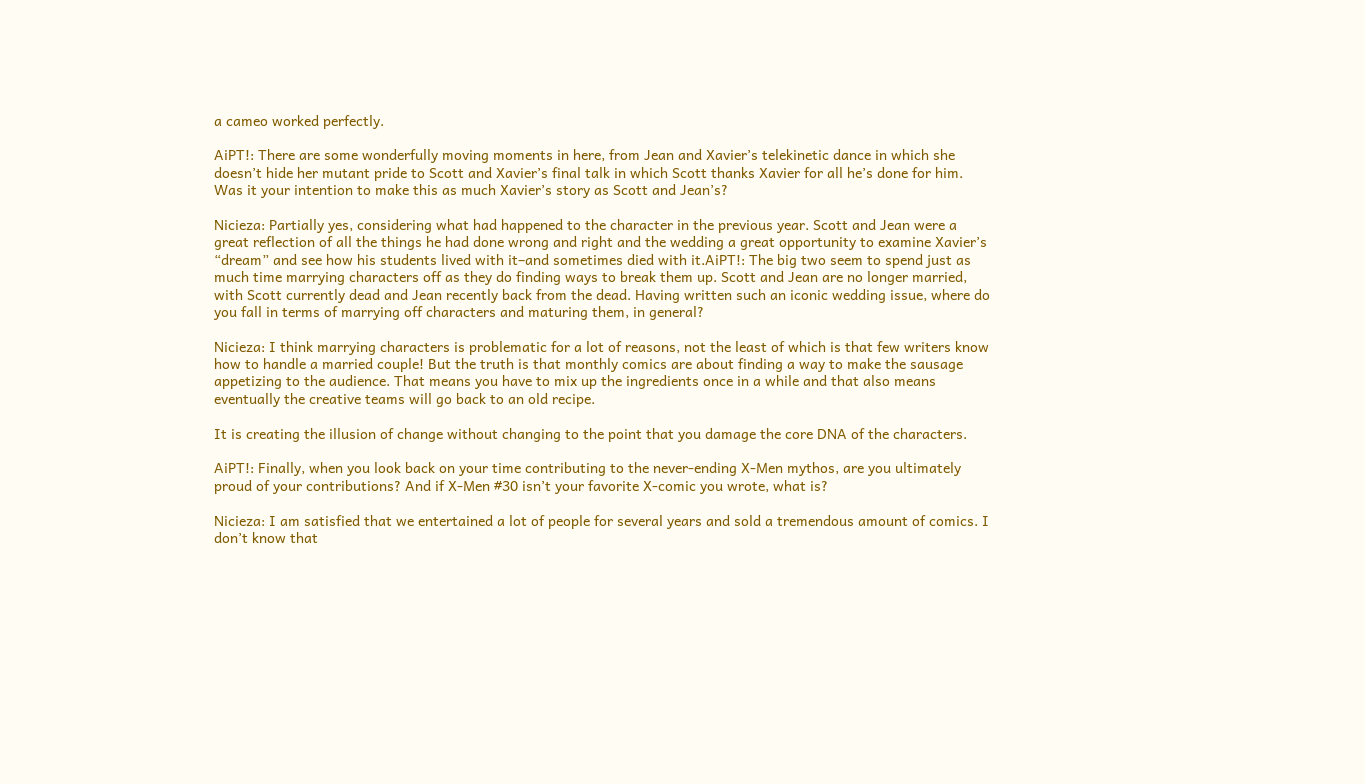a cameo worked perfectly.

AiPT!: There are some wonderfully moving moments in here, from Jean and Xavier’s telekinetic dance in which she doesn’t hide her mutant pride to Scott and Xavier’s final talk in which Scott thanks Xavier for all he’s done for him. Was it your intention to make this as much Xavier’s story as Scott and Jean’s?

Nicieza: Partially yes, considering what had happened to the character in the previous year. Scott and Jean were a great reflection of all the things he had done wrong and right and the wedding a great opportunity to examine Xavier’s “dream” and see how his students lived with it–and sometimes died with it.AiPT!: The big two seem to spend just as much time marrying characters off as they do finding ways to break them up. Scott and Jean are no longer married, with Scott currently dead and Jean recently back from the dead. Having written such an iconic wedding issue, where do you fall in terms of marrying off characters and maturing them, in general?

Nicieza: I think marrying characters is problematic for a lot of reasons, not the least of which is that few writers know how to handle a married couple! But the truth is that monthly comics are about finding a way to make the sausage appetizing to the audience. That means you have to mix up the ingredients once in a while and that also means eventually the creative teams will go back to an old recipe.

It is creating the illusion of change without changing to the point that you damage the core DNA of the characters.

AiPT!: Finally, when you look back on your time contributing to the never-ending X-Men mythos, are you ultimately proud of your contributions? And if X-Men #30 isn’t your favorite X-comic you wrote, what is?

Nicieza: I am satisfied that we entertained a lot of people for several years and sold a tremendous amount of comics. I don’t know that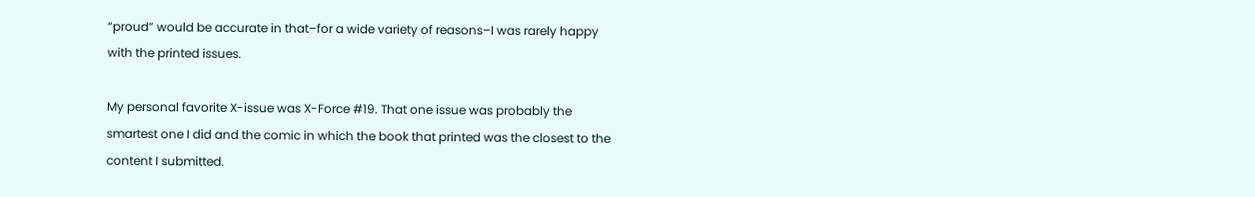“proud” would be accurate in that–for a wide variety of reasons–I was rarely happy with the printed issues.

My personal favorite X-issue was X-Force #19. That one issue was probably the smartest one I did and the comic in which the book that printed was the closest to the content I submitted.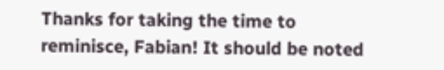Thanks for taking the time to reminisce, Fabian! It should be noted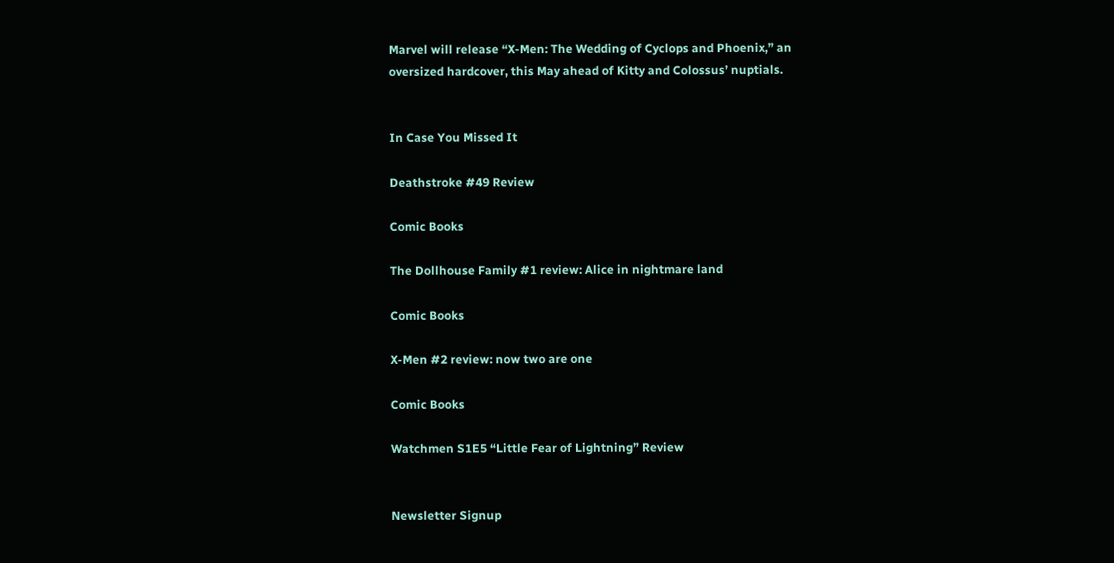Marvel will release “X-Men: The Wedding of Cyclops and Phoenix,” an oversized hardcover, this May ahead of Kitty and Colossus’ nuptials.


In Case You Missed It

Deathstroke #49 Review

Comic Books

The Dollhouse Family #1 review: Alice in nightmare land

Comic Books

X-Men #2 review: now two are one

Comic Books

Watchmen S1E5 “Little Fear of Lightning” Review


Newsletter Signup